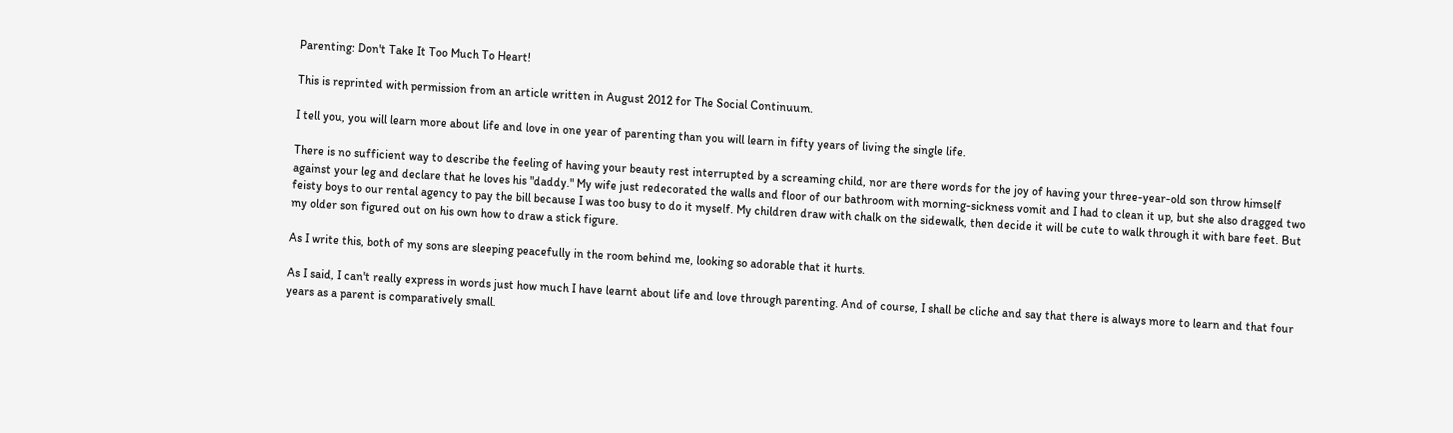Parenting: Don't Take It Too Much To Heart!

This is reprinted with permission from an article written in August 2012 for The Social Continuum.

I tell you, you will learn more about life and love in one year of parenting than you will learn in fifty years of living the single life.

There is no sufficient way to describe the feeling of having your beauty rest interrupted by a screaming child, nor are there words for the joy of having your three-year-old son throw himself against your leg and declare that he loves his "daddy." My wife just redecorated the walls and floor of our bathroom with morning-sickness vomit and I had to clean it up, but she also dragged two feisty boys to our rental agency to pay the bill because I was too busy to do it myself. My children draw with chalk on the sidewalk, then decide it will be cute to walk through it with bare feet. But my older son figured out on his own how to draw a stick figure.

As I write this, both of my sons are sleeping peacefully in the room behind me, looking so adorable that it hurts.

As I said, I can't really express in words just how much I have learnt about life and love through parenting. And of course, I shall be cliche and say that there is always more to learn and that four years as a parent is comparatively small.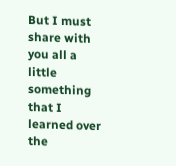But I must share with you all a little something that I learned over the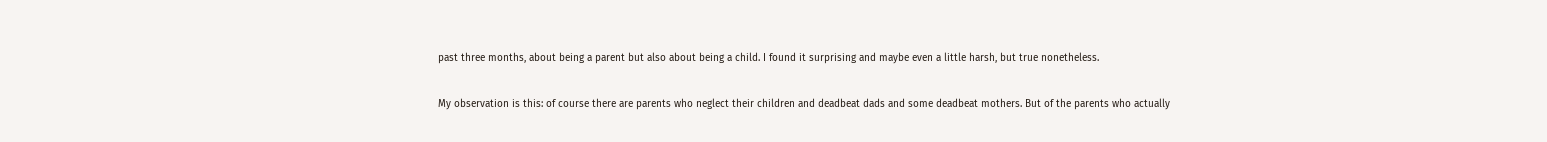past three months, about being a parent but also about being a child. I found it surprising and maybe even a little harsh, but true nonetheless.

My observation is this: of course there are parents who neglect their children and deadbeat dads and some deadbeat mothers. But of the parents who actually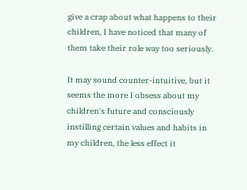give a crap about what happens to their children, I have noticed that many of them take their role way too seriously.

It may sound counter-intuitive, but it seems the more I obsess about my children's future and consciously instilling certain values and habits in my children, the less effect it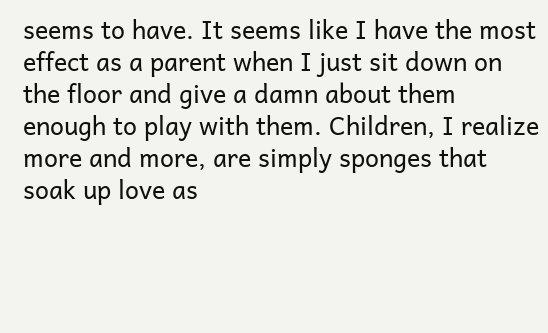seems to have. It seems like I have the most effect as a parent when I just sit down on the floor and give a damn about them enough to play with them. Children, I realize more and more, are simply sponges that soak up love as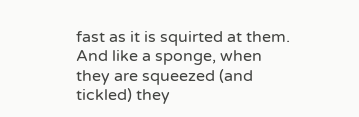fast as it is squirted at them. And like a sponge, when they are squeezed (and tickled) they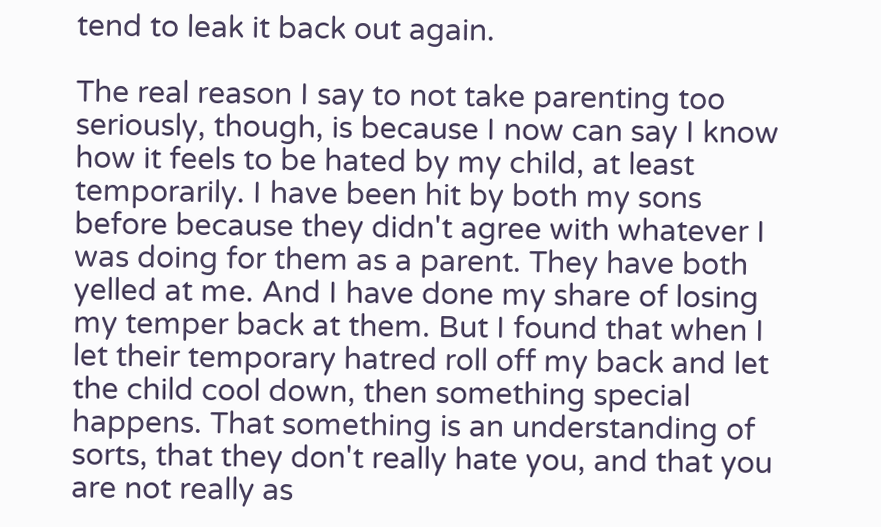tend to leak it back out again.

The real reason I say to not take parenting too seriously, though, is because I now can say I know how it feels to be hated by my child, at least temporarily. I have been hit by both my sons before because they didn't agree with whatever I was doing for them as a parent. They have both yelled at me. And I have done my share of losing my temper back at them. But I found that when I let their temporary hatred roll off my back and let the child cool down, then something special happens. That something is an understanding of sorts, that they don't really hate you, and that you are not really as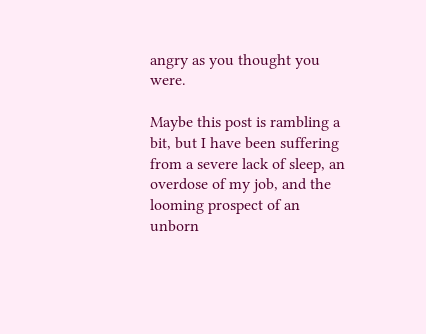angry as you thought you were.

Maybe this post is rambling a bit, but I have been suffering from a severe lack of sleep, an overdose of my job, and the looming prospect of an unborn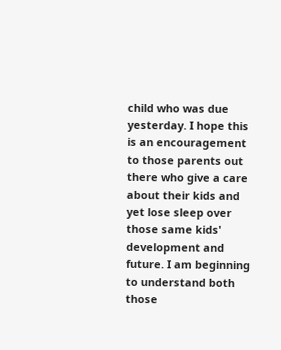child who was due yesterday. I hope this is an encouragement to those parents out there who give a care about their kids and yet lose sleep over those same kids' development and future. I am beginning to understand both those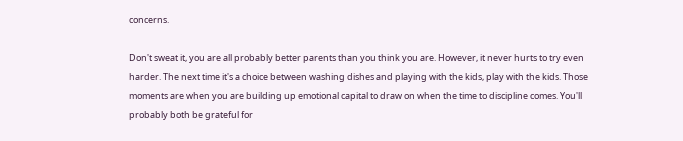concerns.

Don't sweat it, you are all probably better parents than you think you are. However, it never hurts to try even harder. The next time it's a choice between washing dishes and playing with the kids, play with the kids. Those moments are when you are building up emotional capital to draw on when the time to discipline comes. You'll probably both be grateful for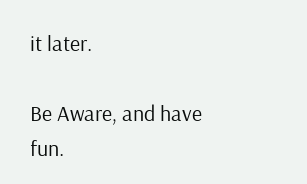it later.

Be Aware, and have fun.